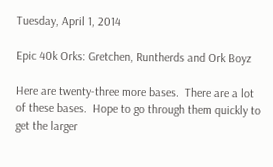Tuesday, April 1, 2014

Epic 40k Orks: Gretchen, Runtherds and Ork Boyz

Here are twenty-three more bases.  There are a lot of these bases.  Hope to go through them quickly to get the larger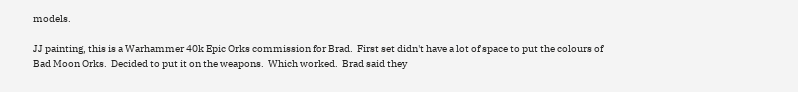models.

JJ painting, this is a Warhammer 40k Epic Orks commission for Brad.  First set didn't have a lot of space to put the colours of Bad Moon Orks.  Decided to put it on the weapons.  Which worked.  Brad said they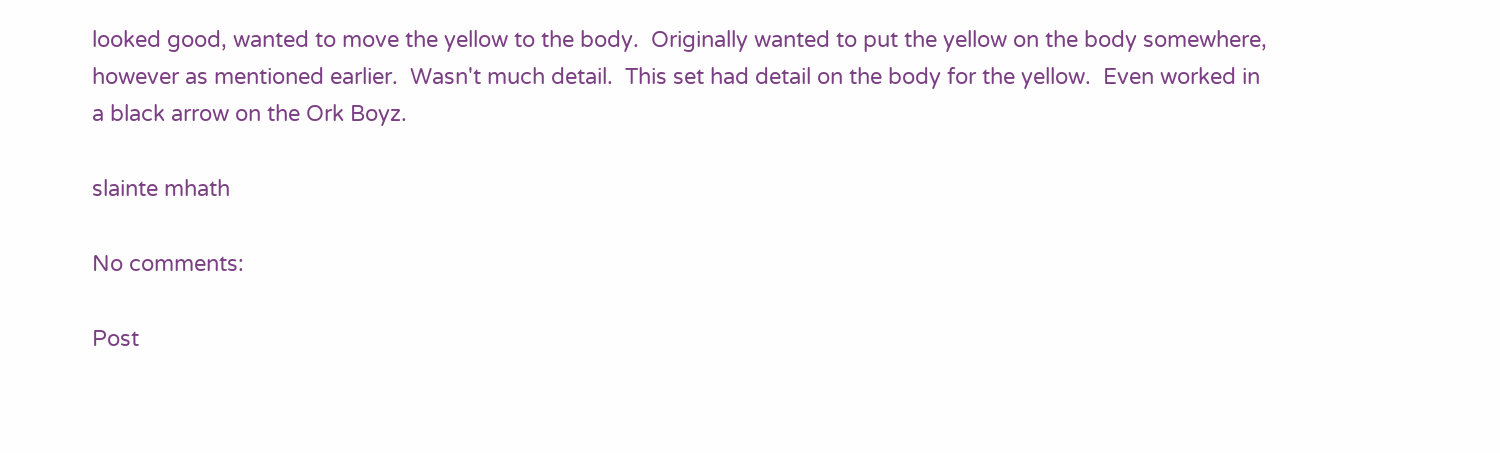looked good, wanted to move the yellow to the body.  Originally wanted to put the yellow on the body somewhere, however as mentioned earlier.  Wasn't much detail.  This set had detail on the body for the yellow.  Even worked in a black arrow on the Ork Boyz.

slainte mhath

No comments:

Post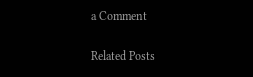a Comment

Related Posts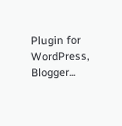Plugin for WordPress, Blogger...